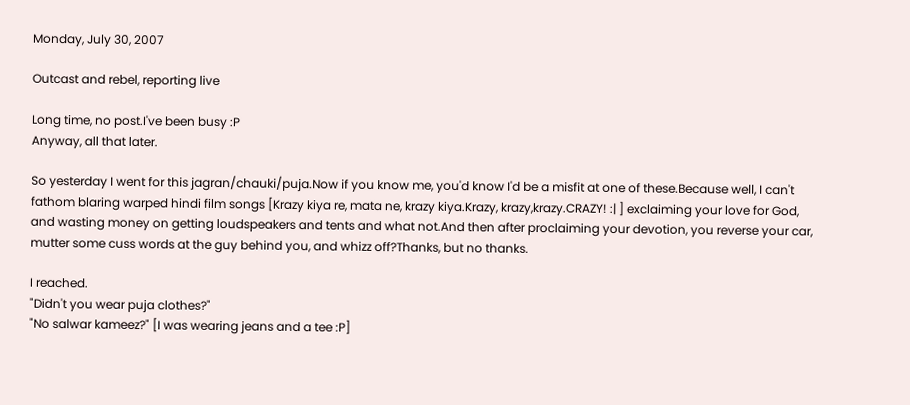Monday, July 30, 2007

Outcast and rebel, reporting live

Long time, no post.I've been busy :P
Anyway, all that later.

So yesterday I went for this jagran/chauki/puja.Now if you know me, you'd know I'd be a misfit at one of these.Because well, I can't fathom blaring warped hindi film songs [Krazy kiya re, mata ne, krazy kiya.Krazy, krazy,krazy.CRAZY! :| ] exclaiming your love for God, and wasting money on getting loudspeakers and tents and what not.And then after proclaiming your devotion, you reverse your car, mutter some cuss words at the guy behind you, and whizz off?Thanks, but no thanks.

I reached.
"Didn't you wear puja clothes?"
"No salwar kameez?" [I was wearing jeans and a tee :P]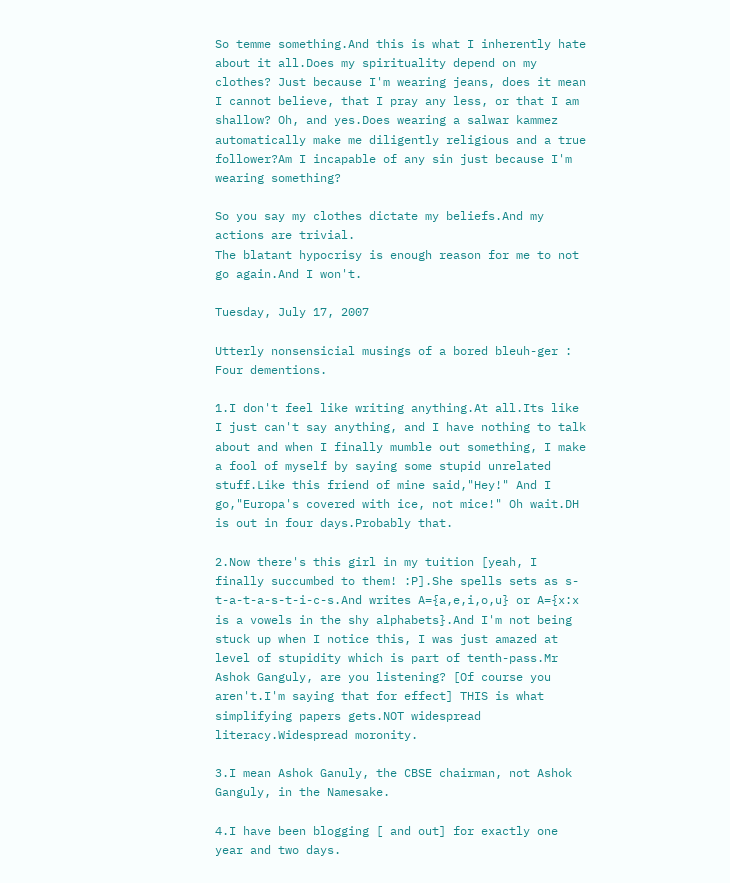So temme something.And this is what I inherently hate about it all.Does my spirituality depend on my clothes? Just because I'm wearing jeans, does it mean I cannot believe, that I pray any less, or that I am shallow? Oh, and yes.Does wearing a salwar kammez automatically make me diligently religious and a true follower?Am I incapable of any sin just because I'm wearing something?

So you say my clothes dictate my beliefs.And my actions are trivial.
The blatant hypocrisy is enough reason for me to not go again.And I won't.

Tuesday, July 17, 2007

Utterly nonsensicial musings of a bored bleuh-ger : Four dementions.

1.I don't feel like writing anything.At all.Its like I just can't say anything, and I have nothing to talk about and when I finally mumble out something, I make a fool of myself by saying some stupid unrelated stuff.Like this friend of mine said,"Hey!" And I go,"Europa's covered with ice, not mice!" Oh wait.DH is out in four days.Probably that.

2.Now there's this girl in my tuition [yeah, I finally succumbed to them! :P].She spells sets as s-t-a-t-a-s-t-i-c-s.And writes A={a,e,i,o,u} or A={x:x is a vowels in the shy alphabets}.And I'm not being stuck up when I notice this, I was just amazed at level of stupidity which is part of tenth-pass.Mr Ashok Ganguly, are you listening? [Of course you aren't.I'm saying that for effect] THIS is what simplifying papers gets.NOT widespread literacy.Widespread moronity.

3.I mean Ashok Ganuly, the CBSE chairman, not Ashok Ganguly, in the Namesake.

4.I have been blogging [ and out] for exactly one year and two days.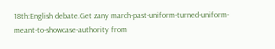18th:English debate.Get zany march-past-uniform-turned-uniform-meant-to-showcase-authority from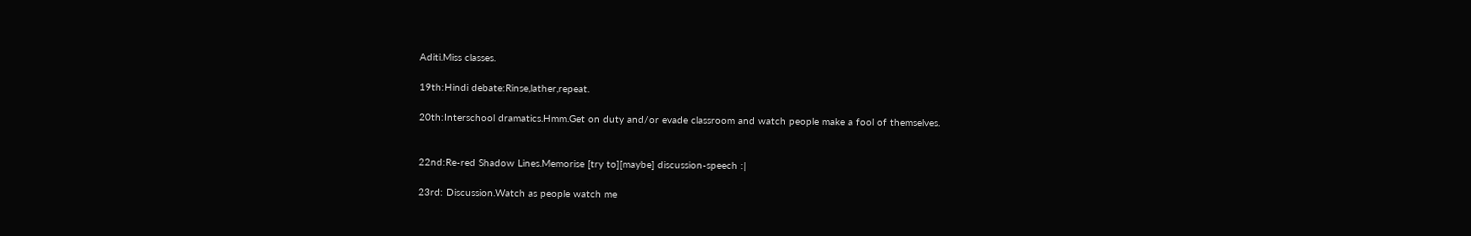Aditi.Miss classes.

19th:Hindi debate:Rinse,lather,repeat.

20th:Interschool dramatics.Hmm.Get on duty and/or evade classroom and watch people make a fool of themselves.


22nd:Re-red Shadow Lines.Memorise [try to][maybe] discussion-speech :|

23rd: Discussion.Watch as people watch me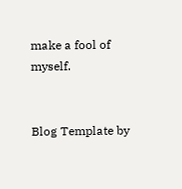make a fool of myself.


Blog Template by